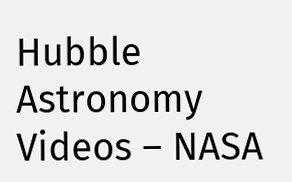Hubble Astronomy Videos – NASA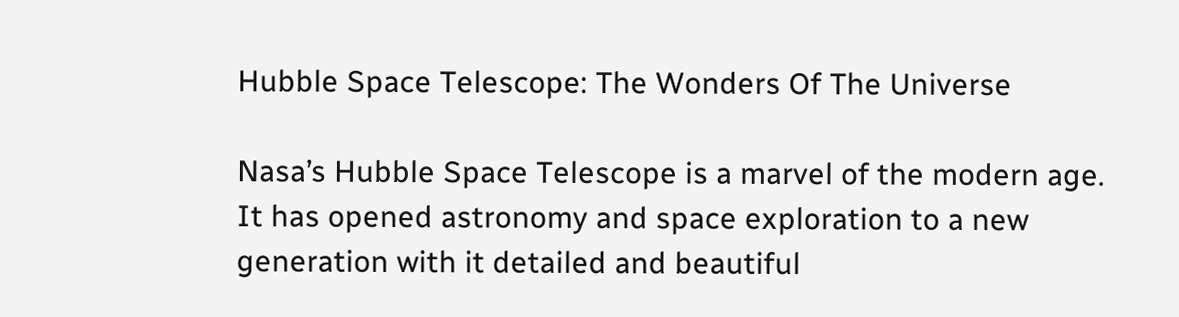Hubble Space Telescope: The Wonders Of The Universe

Nasa’s Hubble Space Telescope is a marvel of the modern age. It has opened astronomy and space exploration to a new generation with it detailed and beautiful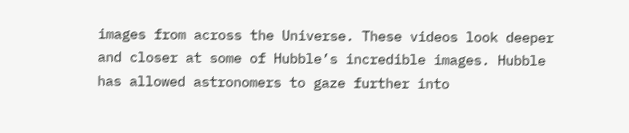images from across the Universe. These videos look deeper and closer at some of Hubble’s incredible images. Hubble has allowed astronomers to gaze further into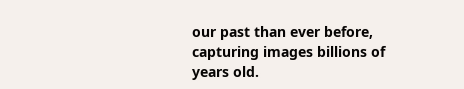our past than ever before, capturing images billions of years old.